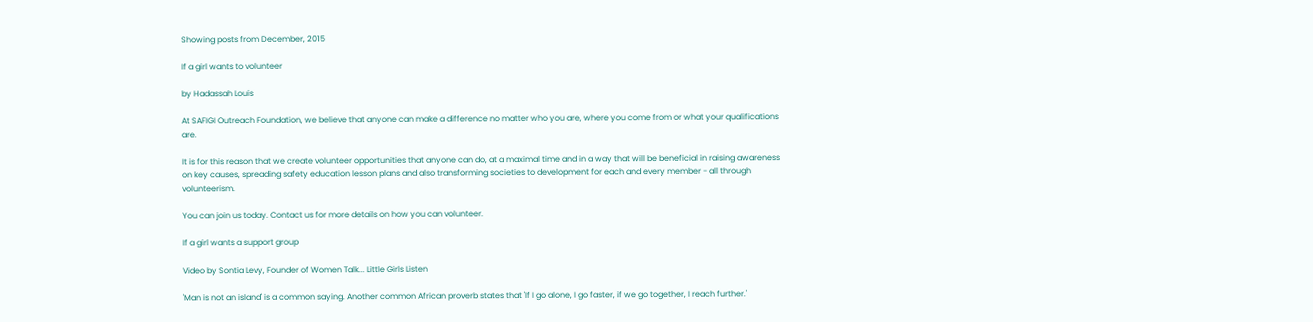Showing posts from December, 2015

If a girl wants to volunteer

by Hadassah Louis

At SAFIGI Outreach Foundation, we believe that anyone can make a difference no matter who you are, where you come from or what your qualifications are.

It is for this reason that we create volunteer opportunities that anyone can do, at a maximal time and in a way that will be beneficial in raising awareness on key causes, spreading safety education lesson plans and also transforming societies to development for each and every member - all through volunteerism.

You can join us today. Contact us for more details on how you can volunteer.

If a girl wants a support group

Video by Sontia Levy, Founder of Women Talk... Little Girls Listen

'Man is not an island' is a common saying. Another common African proverb states that 'If I go alone, I go faster, if we go together, I reach further.'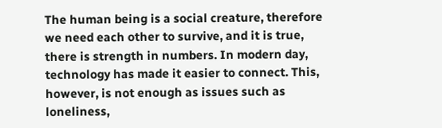The human being is a social creature, therefore we need each other to survive, and it is true, there is strength in numbers. In modern day, technology has made it easier to connect. This, however, is not enough as issues such as loneliness,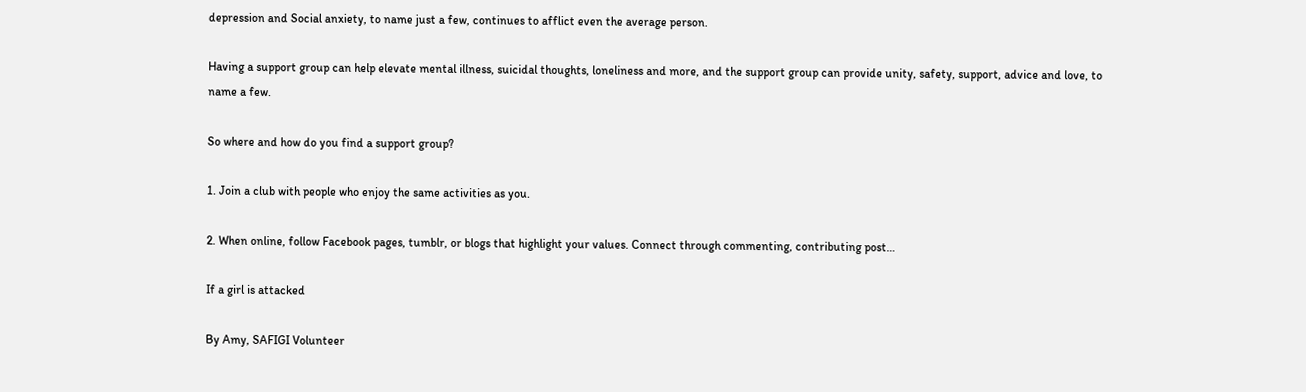depression and Social anxiety, to name just a few, continues to afflict even the average person.

Having a support group can help elevate mental illness, suicidal thoughts, loneliness and more, and the support group can provide unity, safety, support, advice and love, to name a few.

So where and how do you find a support group?

1. Join a club with people who enjoy the same activities as you.

2. When online, follow Facebook pages, tumblr, or blogs that highlight your values. Connect through commenting, contributing post…

If a girl is attacked

By Amy, SAFIGI Volunteer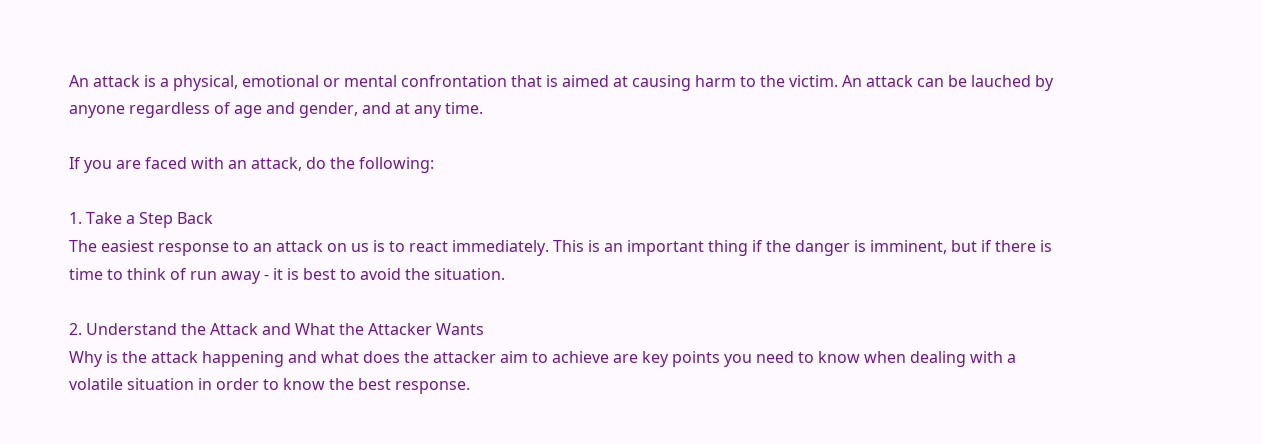An attack is a physical, emotional or mental confrontation that is aimed at causing harm to the victim. An attack can be lauched by anyone regardless of age and gender, and at any time.

If you are faced with an attack, do the following:

1. Take a Step Back
The easiest response to an attack on us is to react immediately. This is an important thing if the danger is imminent, but if there is time to think of run away - it is best to avoid the situation.

2. Understand the Attack and What the Attacker Wants
Why is the attack happening and what does the attacker aim to achieve are key points you need to know when dealing with a volatile situation in order to know the best response.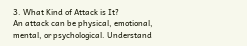3. What Kind of Attack is It?
An attack can be physical, emotional, mental, or psychological. Understand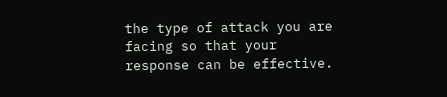the type of attack you are facing so that your response can be effective.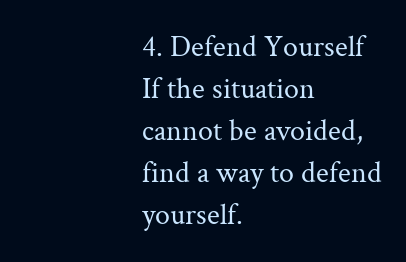4. Defend Yourself
If the situation cannot be avoided, find a way to defend yourself.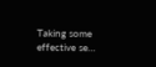Taking some effective se…